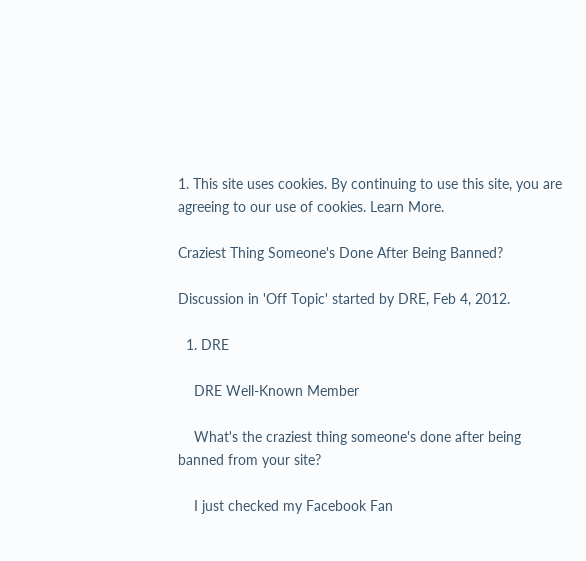1. This site uses cookies. By continuing to use this site, you are agreeing to our use of cookies. Learn More.

Craziest Thing Someone's Done After Being Banned?

Discussion in 'Off Topic' started by DRE, Feb 4, 2012.

  1. DRE

    DRE Well-Known Member

    What's the craziest thing someone's done after being banned from your site?

    I just checked my Facebook Fan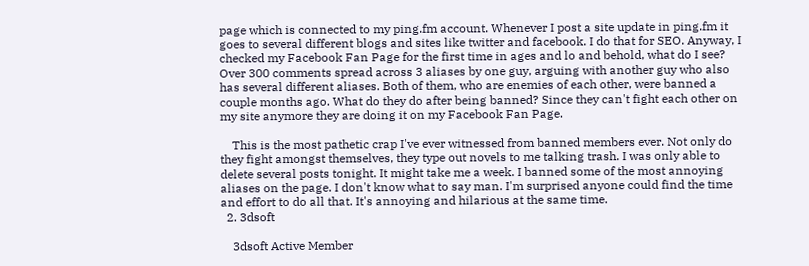page which is connected to my ping.fm account. Whenever I post a site update in ping.fm it goes to several different blogs and sites like twitter and facebook. I do that for SEO. Anyway, I checked my Facebook Fan Page for the first time in ages and lo and behold, what do I see? Over 300 comments spread across 3 aliases by one guy, arguing with another guy who also has several different aliases. Both of them, who are enemies of each other, were banned a couple months ago. What do they do after being banned? Since they can't fight each other on my site anymore they are doing it on my Facebook Fan Page.

    This is the most pathetic crap I've ever witnessed from banned members ever. Not only do they fight amongst themselves, they type out novels to me talking trash. I was only able to delete several posts tonight. It might take me a week. I banned some of the most annoying aliases on the page. I don't know what to say man. I'm surprised anyone could find the time and effort to do all that. It's annoying and hilarious at the same time.
  2. 3dsoft

    3dsoft Active Member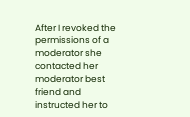After I revoked the permissions of a moderator she contacted her moderator best friend and instructed her to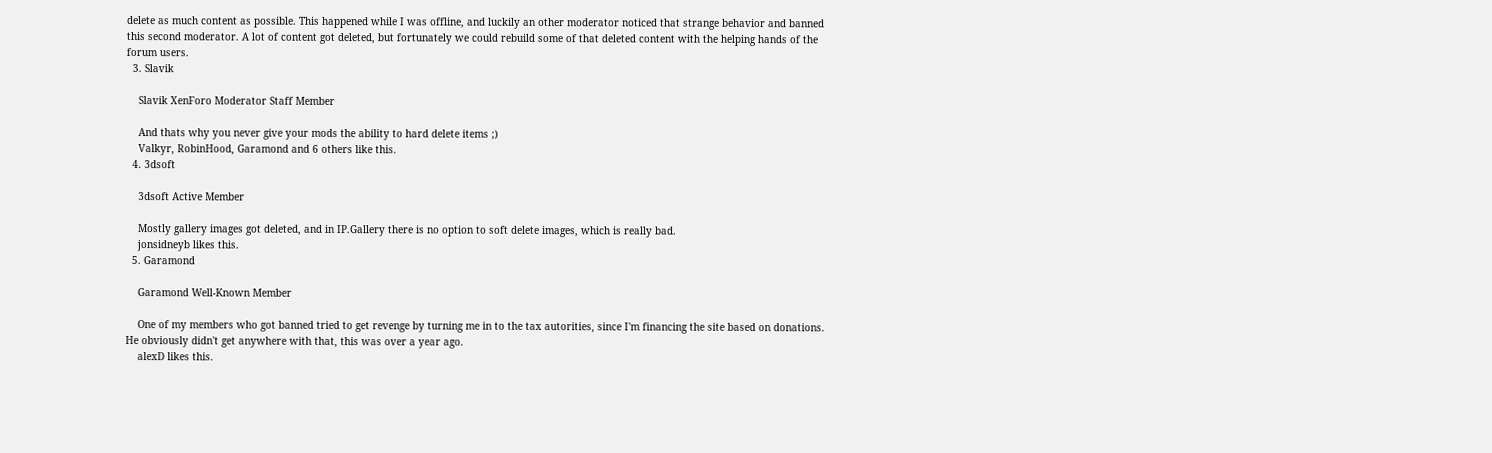delete as much content as possible. This happened while I was offline, and luckily an other moderator noticed that strange behavior and banned this second moderator. A lot of content got deleted, but fortunately we could rebuild some of that deleted content with the helping hands of the forum users.
  3. Slavik

    Slavik XenForo Moderator Staff Member

    And thats why you never give your mods the ability to hard delete items ;)
    Valkyr, RobinHood, Garamond and 6 others like this.
  4. 3dsoft

    3dsoft Active Member

    Mostly gallery images got deleted, and in IP.Gallery there is no option to soft delete images, which is really bad.
    jonsidneyb likes this.
  5. Garamond

    Garamond Well-Known Member

    One of my members who got banned tried to get revenge by turning me in to the tax autorities, since I'm financing the site based on donations. He obviously didn't get anywhere with that, this was over a year ago.
    alexD likes this.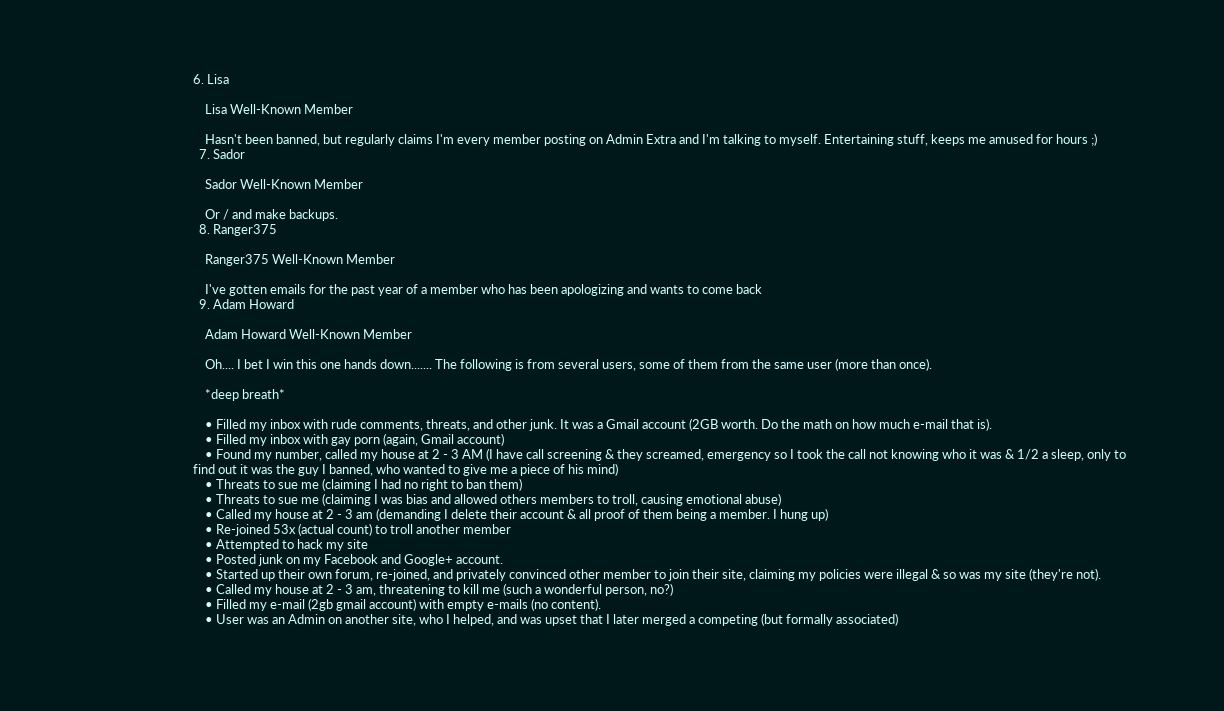6. Lisa

    Lisa Well-Known Member

    Hasn't been banned, but regularly claims I'm every member posting on Admin Extra and I'm talking to myself. Entertaining stuff, keeps me amused for hours ;)
  7. Sador

    Sador Well-Known Member

    Or / and make backups.
  8. Ranger375

    Ranger375 Well-Known Member

    I've gotten emails for the past year of a member who has been apologizing and wants to come back
  9. Adam Howard

    Adam Howard Well-Known Member

    Oh.... I bet I win this one hands down....... The following is from several users, some of them from the same user (more than once).

    *deep breath*

    • Filled my inbox with rude comments, threats, and other junk. It was a Gmail account (2GB worth. Do the math on how much e-mail that is).
    • Filled my inbox with gay porn (again, Gmail account)
    • Found my number, called my house at 2 - 3 AM (I have call screening & they screamed, emergency so I took the call not knowing who it was & 1/2 a sleep, only to find out it was the guy I banned, who wanted to give me a piece of his mind)
    • Threats to sue me (claiming I had no right to ban them)
    • Threats to sue me (claiming I was bias and allowed others members to troll, causing emotional abuse)
    • Called my house at 2 - 3 am (demanding I delete their account & all proof of them being a member. I hung up)
    • Re-joined 53x (actual count) to troll another member
    • Attempted to hack my site
    • Posted junk on my Facebook and Google+ account.
    • Started up their own forum, re-joined, and privately convinced other member to join their site, claiming my policies were illegal & so was my site (they're not).
    • Called my house at 2 - 3 am, threatening to kill me (such a wonderful person, no?)
    • Filled my e-mail (2gb gmail account) with empty e-mails (no content).
    • User was an Admin on another site, who I helped, and was upset that I later merged a competing (but formally associated)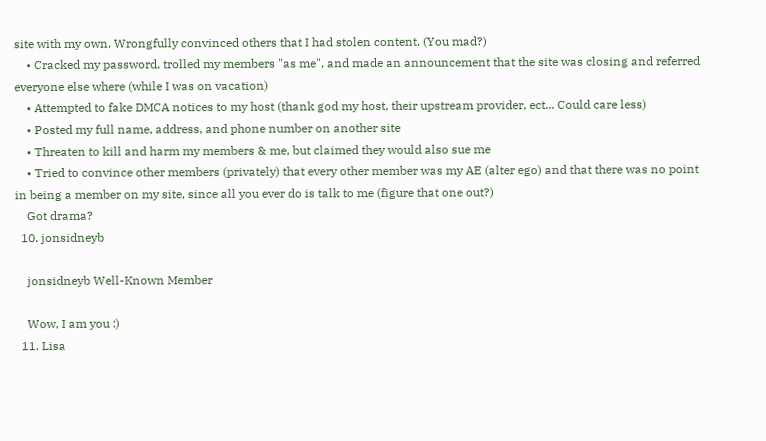site with my own. Wrongfully convinced others that I had stolen content. (You mad?)
    • Cracked my password, trolled my members "as me", and made an announcement that the site was closing and referred everyone else where (while I was on vacation)
    • Attempted to fake DMCA notices to my host (thank god my host, their upstream provider, ect... Could care less)
    • Posted my full name, address, and phone number on another site
    • Threaten to kill and harm my members & me, but claimed they would also sue me
    • Tried to convince other members (privately) that every other member was my AE (alter ego) and that there was no point in being a member on my site, since all you ever do is talk to me (figure that one out?)
    Got drama?
  10. jonsidneyb

    jonsidneyb Well-Known Member

    Wow, I am you :)
  11. Lisa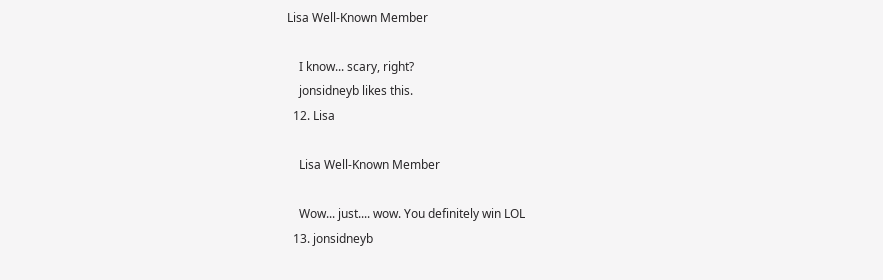Lisa Well-Known Member

    I know... scary, right?
    jonsidneyb likes this.
  12. Lisa

    Lisa Well-Known Member

    Wow... just.... wow. You definitely win LOL
  13. jonsidneyb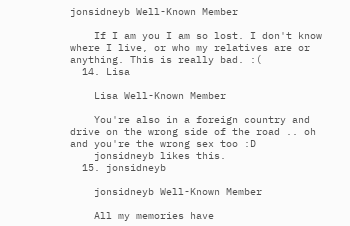jonsidneyb Well-Known Member

    If I am you I am so lost. I don't know where I live, or who my relatives are or anything. This is really bad. :(
  14. Lisa

    Lisa Well-Known Member

    You're also in a foreign country and drive on the wrong side of the road .. oh and you're the wrong sex too :D
    jonsidneyb likes this.
  15. jonsidneyb

    jonsidneyb Well-Known Member

    All my memories have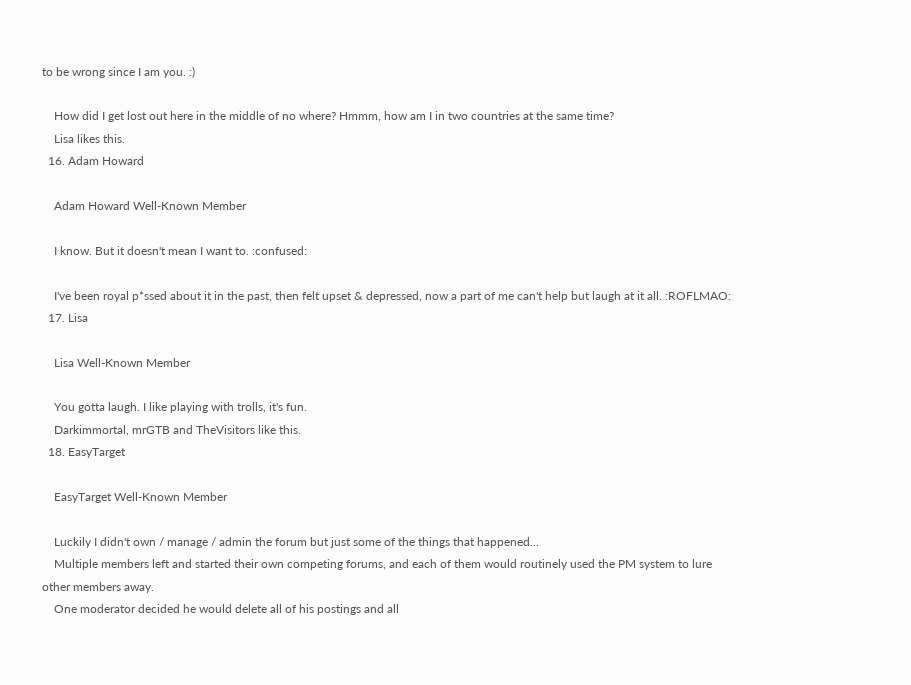to be wrong since I am you. :)

    How did I get lost out here in the middle of no where? Hmmm, how am I in two countries at the same time?
    Lisa likes this.
  16. Adam Howard

    Adam Howard Well-Known Member

    I know. But it doesn't mean I want to. :confused:

    I've been royal p*ssed about it in the past, then felt upset & depressed, now a part of me can't help but laugh at it all. :ROFLMAO:
  17. Lisa

    Lisa Well-Known Member

    You gotta laugh. I like playing with trolls, it's fun.
    Darkimmortal, mrGTB and TheVisitors like this.
  18. EasyTarget

    EasyTarget Well-Known Member

    Luckily I didn't own / manage / admin the forum but just some of the things that happened...
    Multiple members left and started their own competing forums, and each of them would routinely used the PM system to lure other members away.
    One moderator decided he would delete all of his postings and all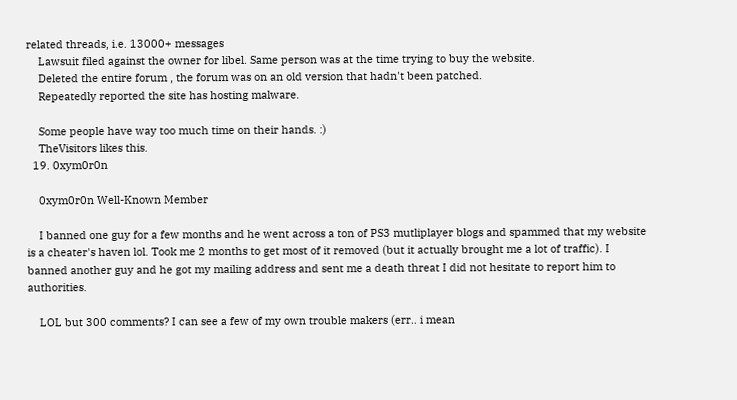related threads, i.e. 13000+ messages
    Lawsuit filed against the owner for libel. Same person was at the time trying to buy the website.
    Deleted the entire forum , the forum was on an old version that hadn't been patched.
    Repeatedly reported the site has hosting malware.

    Some people have way too much time on their hands. :)
    TheVisitors likes this.
  19. 0xym0r0n

    0xym0r0n Well-Known Member

    I banned one guy for a few months and he went across a ton of PS3 mutliplayer blogs and spammed that my website is a cheater's haven lol. Took me 2 months to get most of it removed (but it actually brought me a lot of traffic). I banned another guy and he got my mailing address and sent me a death threat I did not hesitate to report him to authorities.

    LOL but 300 comments? I can see a few of my own trouble makers (err.. i mean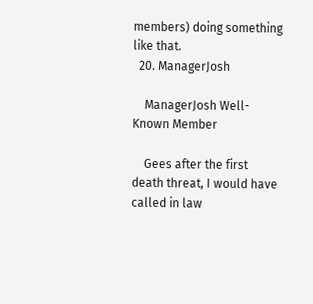members) doing something like that.
  20. ManagerJosh

    ManagerJosh Well-Known Member

    Gees after the first death threat, I would have called in law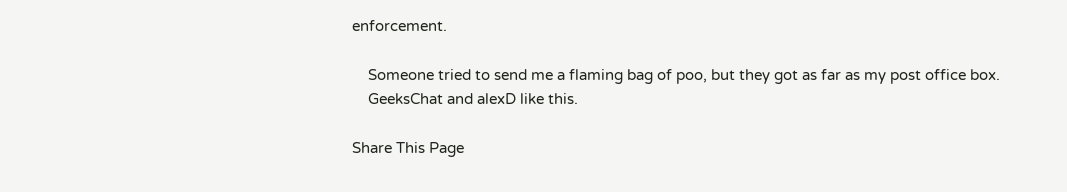enforcement.

    Someone tried to send me a flaming bag of poo, but they got as far as my post office box.
    GeeksChat and alexD like this.

Share This Page